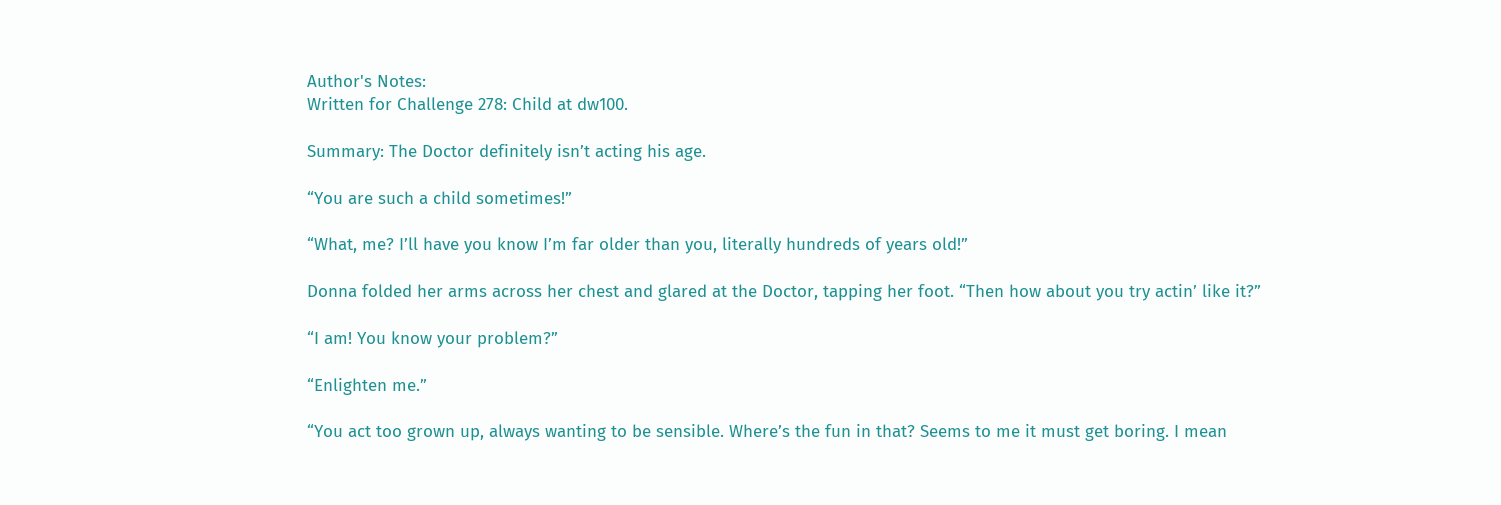Author's Notes:
Written for Challenge 278: Child at dw100.

Summary: The Doctor definitely isn’t acting his age.

“You are such a child sometimes!”

“What, me? I’ll have you know I’m far older than you, literally hundreds of years old!”

Donna folded her arms across her chest and glared at the Doctor, tapping her foot. “Then how about you try actin’ like it?”

“I am! You know your problem?”

“Enlighten me.”

“You act too grown up, always wanting to be sensible. Where’s the fun in that? Seems to me it must get boring. I mean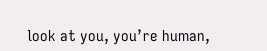look at you, you’re human,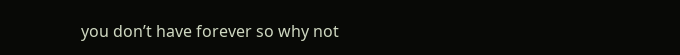you don’t have forever so why not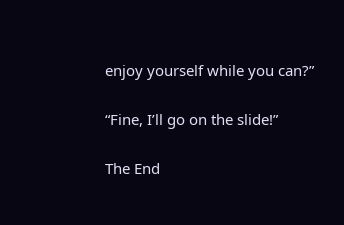enjoy yourself while you can?”

“Fine, I’ll go on the slide!”

The End